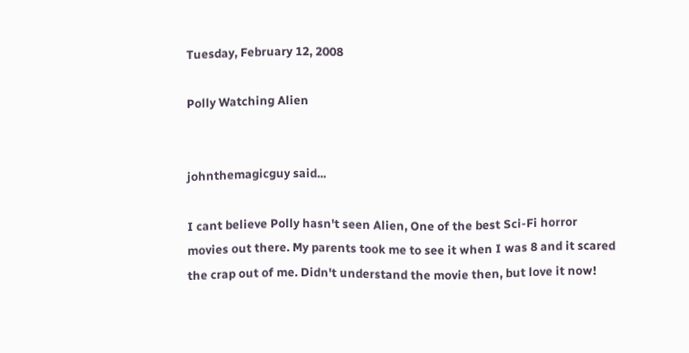Tuesday, February 12, 2008

Polly Watching Alien


johnthemagicguy said...

I cant believe Polly hasn't seen Alien, One of the best Sci-Fi horror movies out there. My parents took me to see it when I was 8 and it scared the crap out of me. Didn't understand the movie then, but love it now!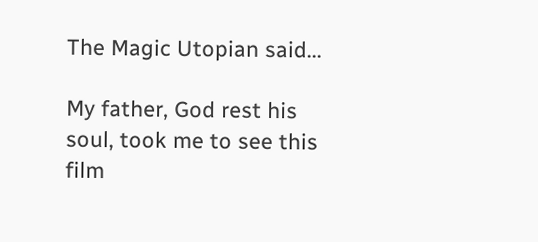The Magic Utopian said...

My father, God rest his soul, took me to see this film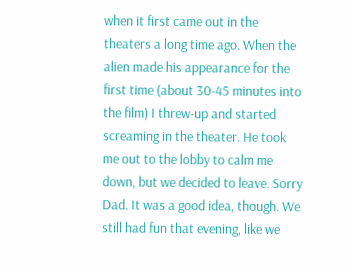when it first came out in the theaters a long time ago. When the alien made his appearance for the first time (about 30-45 minutes into the film) I threw-up and started screaming in the theater. He took me out to the lobby to calm me down, but we decided to leave. Sorry Dad. It was a good idea, though. We still had fun that evening, like we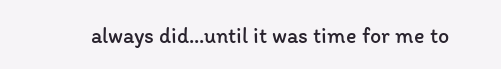always did...until it was time for me to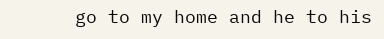go to my home and he to his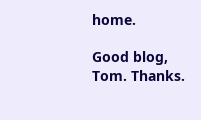home.

Good blog, Tom. Thanks.